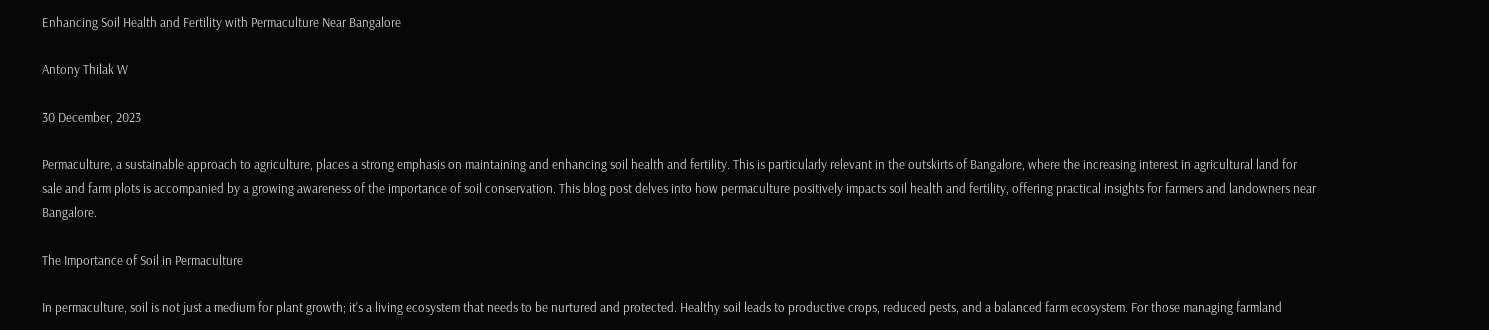Enhancing Soil Health and Fertility with Permaculture Near Bangalore

Antony Thilak W

30 December, 2023

Permaculture, a sustainable approach to agriculture, places a strong emphasis on maintaining and enhancing soil health and fertility. This is particularly relevant in the outskirts of Bangalore, where the increasing interest in agricultural land for sale and farm plots is accompanied by a growing awareness of the importance of soil conservation. This blog post delves into how permaculture positively impacts soil health and fertility, offering practical insights for farmers and landowners near Bangalore.

The Importance of Soil in Permaculture

In permaculture, soil is not just a medium for plant growth; it's a living ecosystem that needs to be nurtured and protected. Healthy soil leads to productive crops, reduced pests, and a balanced farm ecosystem. For those managing farmland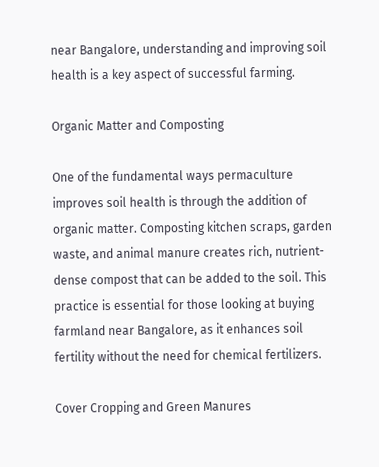near Bangalore, understanding and improving soil health is a key aspect of successful farming.

Organic Matter and Composting

One of the fundamental ways permaculture improves soil health is through the addition of organic matter. Composting kitchen scraps, garden waste, and animal manure creates rich, nutrient-dense compost that can be added to the soil. This practice is essential for those looking at buying farmland near Bangalore, as it enhances soil fertility without the need for chemical fertilizers.

Cover Cropping and Green Manures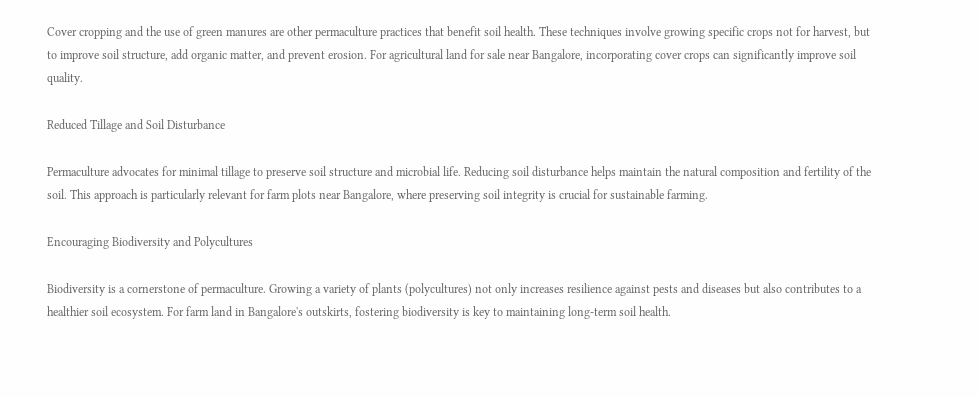Cover cropping and the use of green manures are other permaculture practices that benefit soil health. These techniques involve growing specific crops not for harvest, but to improve soil structure, add organic matter, and prevent erosion. For agricultural land for sale near Bangalore, incorporating cover crops can significantly improve soil quality.

Reduced Tillage and Soil Disturbance

Permaculture advocates for minimal tillage to preserve soil structure and microbial life. Reducing soil disturbance helps maintain the natural composition and fertility of the soil. This approach is particularly relevant for farm plots near Bangalore, where preserving soil integrity is crucial for sustainable farming.

Encouraging Biodiversity and Polycultures

Biodiversity is a cornerstone of permaculture. Growing a variety of plants (polycultures) not only increases resilience against pests and diseases but also contributes to a healthier soil ecosystem. For farm land in Bangalore's outskirts, fostering biodiversity is key to maintaining long-term soil health.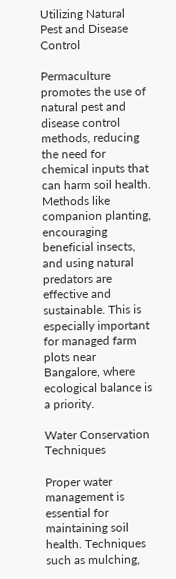Utilizing Natural Pest and Disease Control

Permaculture promotes the use of natural pest and disease control methods, reducing the need for chemical inputs that can harm soil health. Methods like companion planting, encouraging beneficial insects, and using natural predators are effective and sustainable. This is especially important for managed farm plots near Bangalore, where ecological balance is a priority.

Water Conservation Techniques

Proper water management is essential for maintaining soil health. Techniques such as mulching,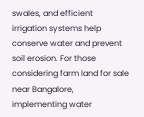swales, and efficient irrigation systems help conserve water and prevent soil erosion. For those considering farm land for sale near Bangalore, implementing water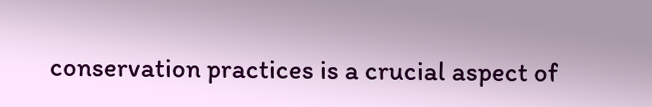conservation practices is a crucial aspect of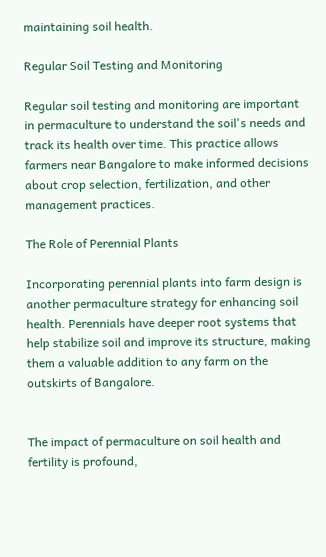maintaining soil health.

Regular Soil Testing and Monitoring

Regular soil testing and monitoring are important in permaculture to understand the soil's needs and track its health over time. This practice allows farmers near Bangalore to make informed decisions about crop selection, fertilization, and other management practices.

The Role of Perennial Plants

Incorporating perennial plants into farm design is another permaculture strategy for enhancing soil health. Perennials have deeper root systems that help stabilize soil and improve its structure, making them a valuable addition to any farm on the outskirts of Bangalore.


The impact of permaculture on soil health and fertility is profound,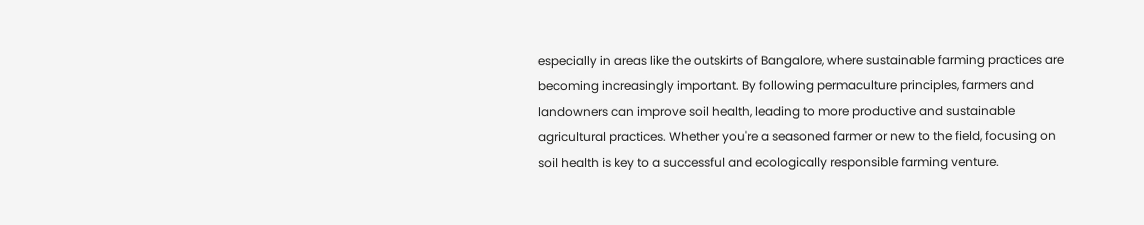especially in areas like the outskirts of Bangalore, where sustainable farming practices are becoming increasingly important. By following permaculture principles, farmers and landowners can improve soil health, leading to more productive and sustainable agricultural practices. Whether you're a seasoned farmer or new to the field, focusing on soil health is key to a successful and ecologically responsible farming venture.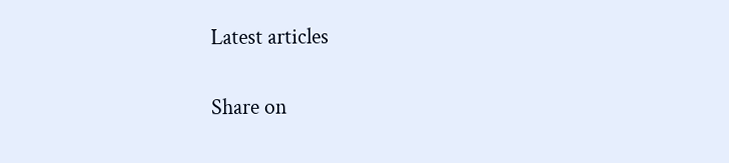Latest articles

Share on